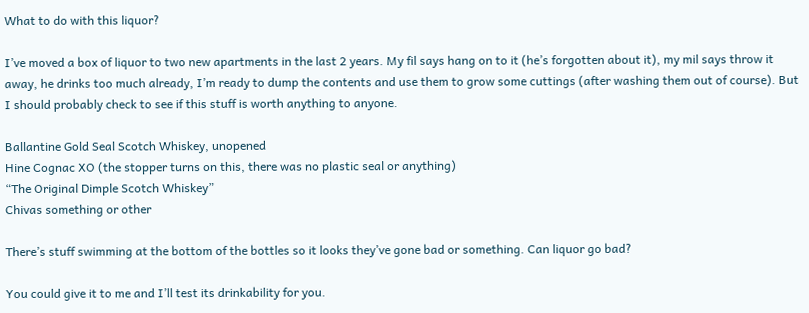What to do with this liquor?

I’ve moved a box of liquor to two new apartments in the last 2 years. My fil says hang on to it (he’s forgotten about it), my mil says throw it away, he drinks too much already, I’m ready to dump the contents and use them to grow some cuttings (after washing them out of course). But I should probably check to see if this stuff is worth anything to anyone.

Ballantine Gold Seal Scotch Whiskey, unopened
Hine Cognac XO (the stopper turns on this, there was no plastic seal or anything)
“The Original Dimple Scotch Whiskey”
Chivas something or other

There’s stuff swimming at the bottom of the bottles so it looks they’ve gone bad or something. Can liquor go bad?

You could give it to me and I’ll test its drinkability for you.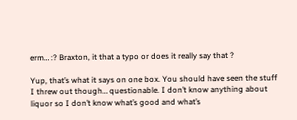erm… :? Braxton, it that a typo or does it really say that ?

Yup, that’s what it says on one box. You should have seen the stuff I threw out though… questionable. I don’t know anything about liquor so I don’t know what’s good and what’s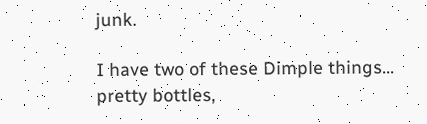junk.

I have two of these Dimple things… pretty bottles,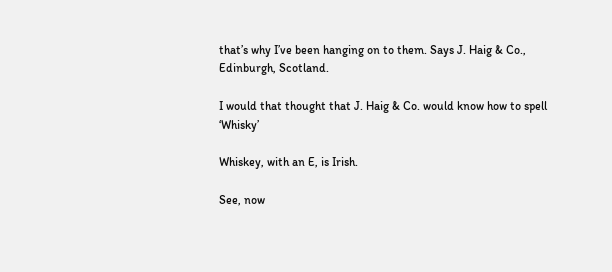that’s why I’ve been hanging on to them. Says J. Haig & Co., Edinburgh, Scotland.

I would that thought that J. Haig & Co. would know how to spell ‘Whisky’

Whiskey, with an E, is Irish.

See, now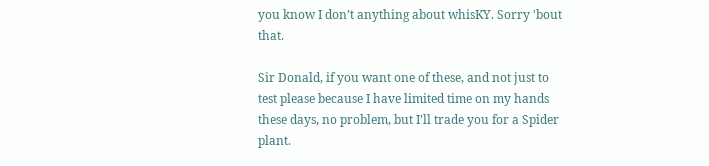you know I don’t anything about whisKY. Sorry 'bout that.

Sir Donald, if you want one of these, and not just to test please because I have limited time on my hands these days, no problem, but I’ll trade you for a Spider plant.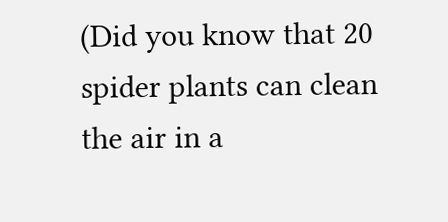(Did you know that 20 spider plants can clean the air in a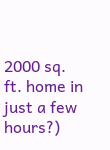2000 sq. ft. home in just a few hours?)